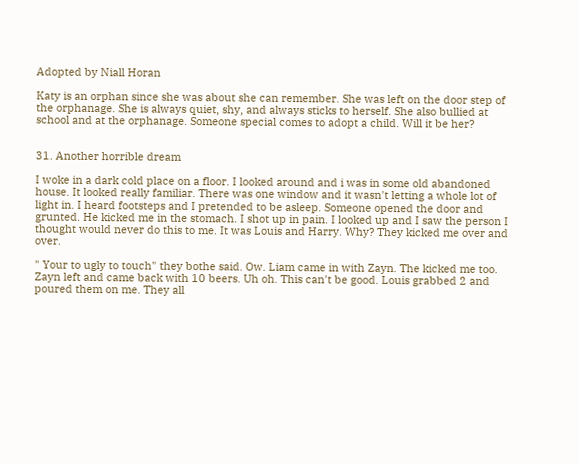Adopted by Niall Horan

Katy is an orphan since she was about she can remember. She was left on the door step of the orphanage. She is always quiet, shy, and always sticks to herself. She also bullied at school and at the orphanage. Someone special comes to adopt a child. Will it be her?


31. Another horrible dream

I woke in a dark cold place on a floor. I looked around and i was in some old abandoned house. It looked really familiar. There was one window and it wasn't letting a whole lot of light in. I heard footsteps and I pretended to be asleep. Someone opened the door and grunted. He kicked me in the stomach. I shot up in pain. I looked up and I saw the person I thought would never do this to me. It was Louis and Harry. Why? They kicked me over and over.

" Your to ugly to touch" they bothe said. Ow. Liam came in with Zayn. The kicked me too. Zayn left and came back with 10 beers. Uh oh. This can't be good. Louis grabbed 2 and poured them on me. They all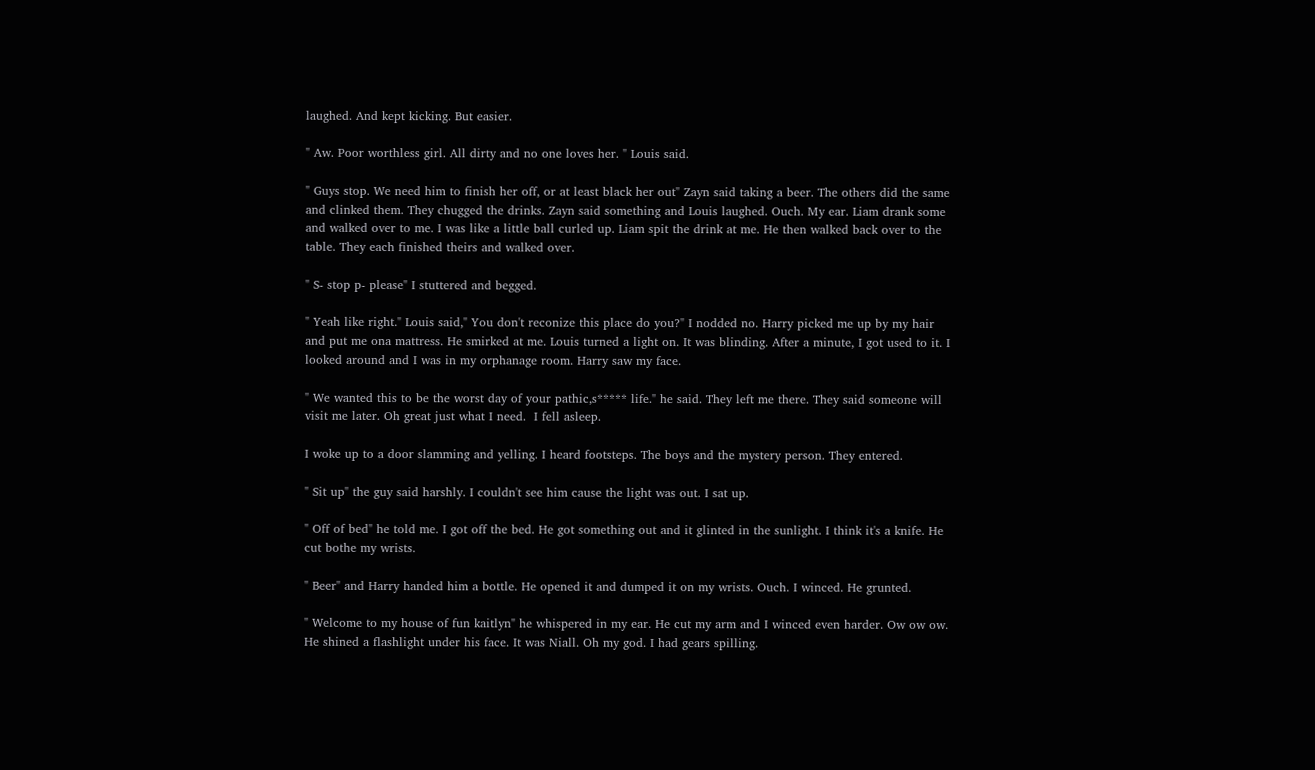laughed. And kept kicking. But easier.

" Aw. Poor worthless girl. All dirty and no one loves her. " Louis said.

" Guys stop. We need him to finish her off, or at least black her out" Zayn said taking a beer. The others did the same and clinked them. They chugged the drinks. Zayn said something and Louis laughed. Ouch. My ear. Liam drank some and walked over to me. I was like a little ball curled up. Liam spit the drink at me. He then walked back over to the table. They each finished theirs and walked over.

" S- stop p- please" I stuttered and begged.

" Yeah like right." Louis said," You don't reconize this place do you?" I nodded no. Harry picked me up by my hair and put me ona mattress. He smirked at me. Louis turned a light on. It was blinding. After a minute, I got used to it. I looked around and I was in my orphanage room. Harry saw my face.

" We wanted this to be the worst day of your pathic,s***** life." he said. They left me there. They said someone will visit me later. Oh great just what I need.  I fell asleep.

I woke up to a door slamming and yelling. I heard footsteps. The boys and the mystery person. They entered.

" Sit up" the guy said harshly. I couldn't see him cause the light was out. I sat up.

" Off of bed" he told me. I got off the bed. He got something out and it glinted in the sunlight. I think it's a knife. He cut bothe my wrists.

" Beer" and Harry handed him a bottle. He opened it and dumped it on my wrists. Ouch. I winced. He grunted.

" Welcome to my house of fun kaitlyn" he whispered in my ear. He cut my arm and I winced even harder. Ow ow ow. He shined a flashlight under his face. It was Niall. Oh my god. I had gears spilling.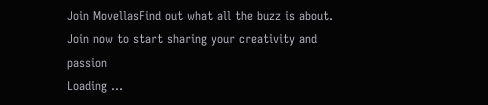Join MovellasFind out what all the buzz is about. Join now to start sharing your creativity and passion
Loading ...